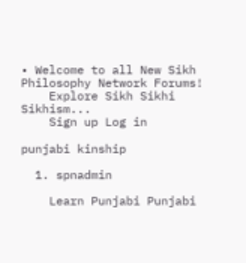• Welcome to all New Sikh Philosophy Network Forums!
    Explore Sikh Sikhi Sikhism...
    Sign up Log in

punjabi kinship

  1. spnadmin

    Learn Punjabi Punjabi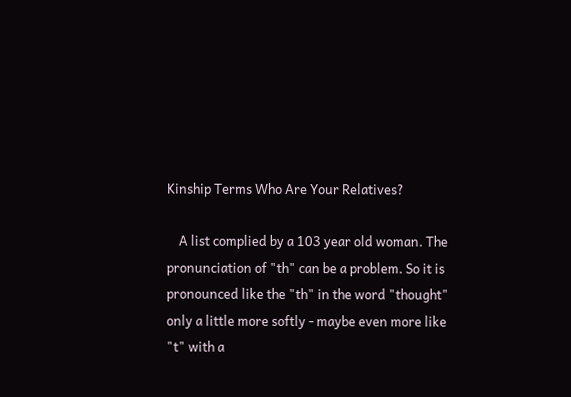Kinship Terms Who Are Your Relatives?

    A list complied by a 103 year old woman. The pronunciation of "th" can be a problem. So it is pronounced like the "th" in the word "thought" only a little more softly - maybe even more like "t" with a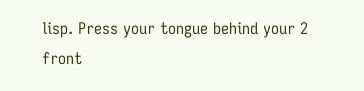lisp. Press your tongue behind your 2 front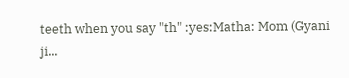teeth when you say "th" :yes:Matha: Mom (Gyani ji...